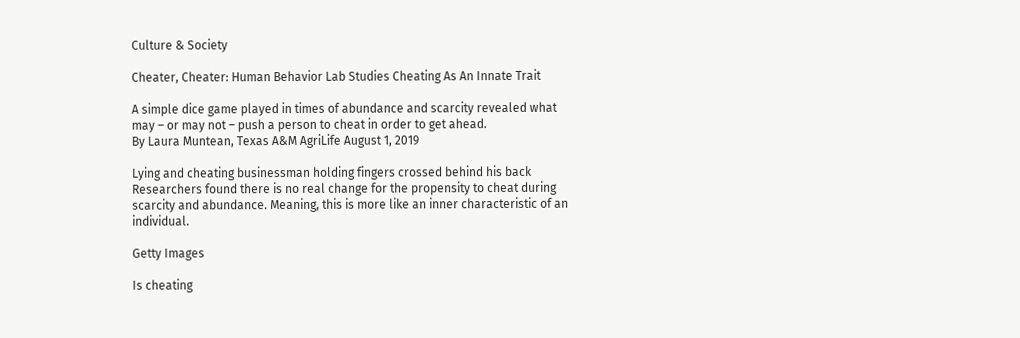Culture & Society

Cheater, Cheater: Human Behavior Lab Studies Cheating As An Innate Trait

A simple dice game played in times of abundance and scarcity revealed what may – or may not – push a person to cheat in order to get ahead.
By Laura Muntean, Texas A&M AgriLife August 1, 2019

Lying and cheating businessman holding fingers crossed behind his back
Researchers found there is no real change for the propensity to cheat during scarcity and abundance. Meaning, this is more like an inner characteristic of an individual.

Getty Images

Is cheating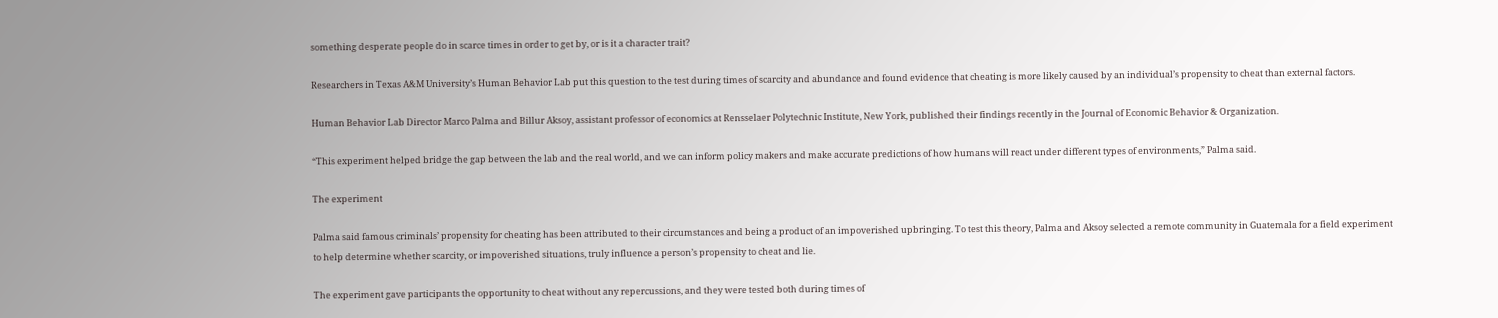something desperate people do in scarce times in order to get by, or is it a character trait?

Researchers in Texas A&M University’s Human Behavior Lab put this question to the test during times of scarcity and abundance and found evidence that cheating is more likely caused by an individual’s propensity to cheat than external factors.

Human Behavior Lab Director Marco Palma and Billur Aksoy, assistant professor of economics at Rensselaer Polytechnic Institute, New York, published their findings recently in the Journal of Economic Behavior & Organization.

“This experiment helped bridge the gap between the lab and the real world, and we can inform policy makers and make accurate predictions of how humans will react under different types of environments,” Palma said.

The experiment

Palma said famous criminals’ propensity for cheating has been attributed to their circumstances and being a product of an impoverished upbringing. To test this theory, Palma and Aksoy selected a remote community in Guatemala for a field experiment to help determine whether scarcity, or impoverished situations, truly influence a person’s propensity to cheat and lie.

The experiment gave participants the opportunity to cheat without any repercussions, and they were tested both during times of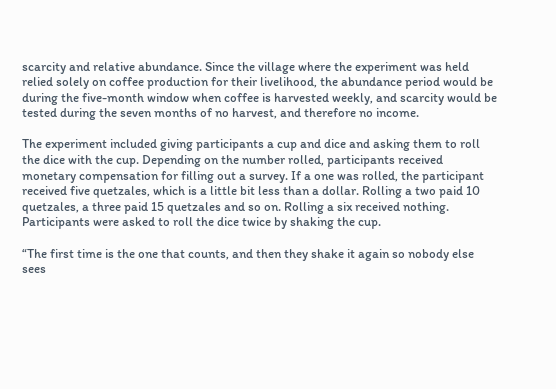scarcity and relative abundance. Since the village where the experiment was held relied solely on coffee production for their livelihood, the abundance period would be during the five-month window when coffee is harvested weekly, and scarcity would be tested during the seven months of no harvest, and therefore no income.

The experiment included giving participants a cup and dice and asking them to roll the dice with the cup. Depending on the number rolled, participants received monetary compensation for filling out a survey. If a one was rolled, the participant received five quetzales, which is a little bit less than a dollar. Rolling a two paid 10 quetzales, a three paid 15 quetzales and so on. Rolling a six received nothing. Participants were asked to roll the dice twice by shaking the cup.

“The first time is the one that counts, and then they shake it again so nobody else sees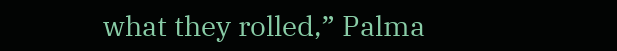what they rolled,” Palma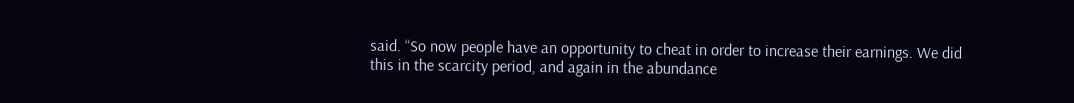said. “So now people have an opportunity to cheat in order to increase their earnings. We did this in the scarcity period, and again in the abundance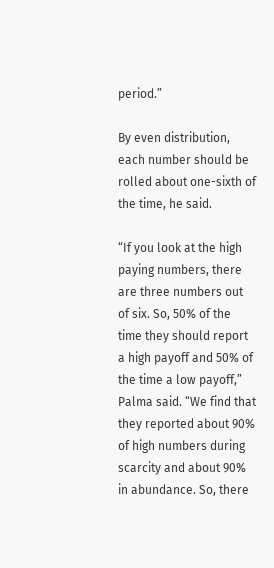period.”

By even distribution, each number should be rolled about one-sixth of the time, he said.

“If you look at the high paying numbers, there are three numbers out of six. So, 50% of the time they should report a high payoff and 50% of the time a low payoff,” Palma said. “We find that they reported about 90% of high numbers during scarcity and about 90% in abundance. So, there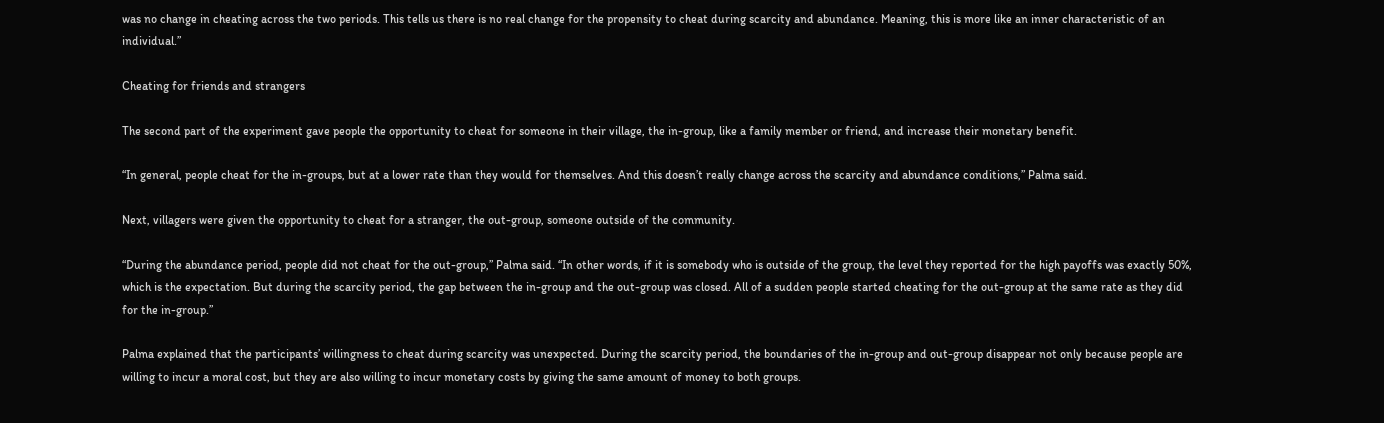was no change in cheating across the two periods. This tells us there is no real change for the propensity to cheat during scarcity and abundance. Meaning, this is more like an inner characteristic of an individual.”

Cheating for friends and strangers

The second part of the experiment gave people the opportunity to cheat for someone in their village, the in-group, like a family member or friend, and increase their monetary benefit.

“In general, people cheat for the in-groups, but at a lower rate than they would for themselves. And this doesn’t really change across the scarcity and abundance conditions,” Palma said.

Next, villagers were given the opportunity to cheat for a stranger, the out-group, someone outside of the community.

“During the abundance period, people did not cheat for the out-group,” Palma said. “In other words, if it is somebody who is outside of the group, the level they reported for the high payoffs was exactly 50%, which is the expectation. But during the scarcity period, the gap between the in-group and the out-group was closed. All of a sudden people started cheating for the out-group at the same rate as they did for the in-group.”

Palma explained that the participants’ willingness to cheat during scarcity was unexpected. During the scarcity period, the boundaries of the in-group and out-group disappear not only because people are willing to incur a moral cost, but they are also willing to incur monetary costs by giving the same amount of money to both groups.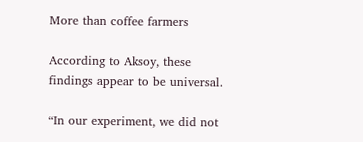More than coffee farmers

According to Aksoy, these findings appear to be universal.

“In our experiment, we did not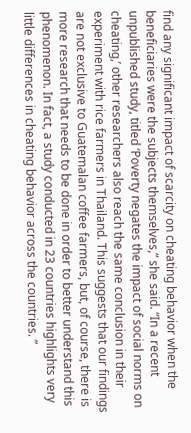find any significant impact of scarcity on cheating behavior when the beneficiaries were the subjects themselves,” she said. “In a recent unpublished study, titled ‘Poverty negates the impact of social norms on cheating,’ other researchers also reach the same conclusion in their experiment with rice farmers in Thailand. This suggests that our findings are not exclusive to Guatemalan coffee farmers, but, of course, there is more research that needs to be done in order to better understand this phenomenon. In fact, a study conducted in 23 countries highlights very little differences in cheating behavior across the countries. ”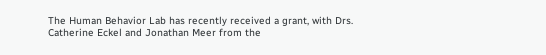The Human Behavior Lab has recently received a grant, with Drs. Catherine Eckel and Jonathan Meer from the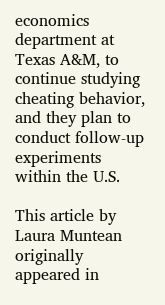economics department at Texas A&M, to continue studying cheating behavior, and they plan to conduct follow-up experiments within the U.S.

This article by Laura Muntean originally appeared in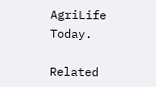AgriLife Today.

Related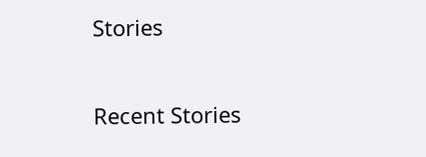Stories

Recent Stories